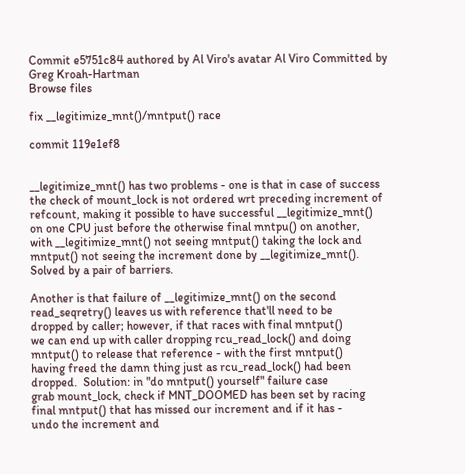Commit e5751c84 authored by Al Viro's avatar Al Viro Committed by Greg Kroah-Hartman
Browse files

fix __legitimize_mnt()/mntput() race

commit 119e1ef8


__legitimize_mnt() has two problems - one is that in case of success
the check of mount_lock is not ordered wrt preceding increment of
refcount, making it possible to have successful __legitimize_mnt()
on one CPU just before the otherwise final mntpu() on another,
with __legitimize_mnt() not seeing mntput() taking the lock and
mntput() not seeing the increment done by __legitimize_mnt().
Solved by a pair of barriers.

Another is that failure of __legitimize_mnt() on the second
read_seqretry() leaves us with reference that'll need to be
dropped by caller; however, if that races with final mntput()
we can end up with caller dropping rcu_read_lock() and doing
mntput() to release that reference - with the first mntput()
having freed the damn thing just as rcu_read_lock() had been
dropped.  Solution: in "do mntput() yourself" failure case
grab mount_lock, check if MNT_DOOMED has been set by racing
final mntput() that has missed our increment and if it has -
undo the increment and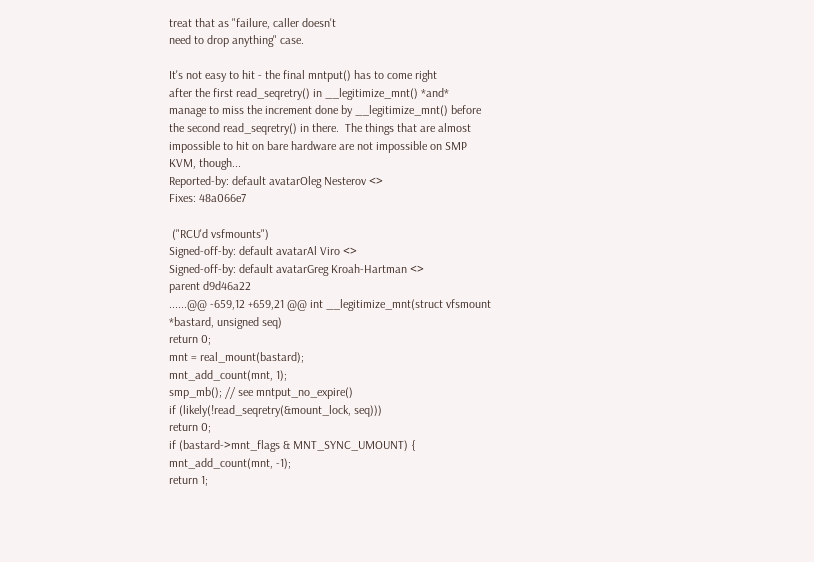treat that as "failure, caller doesn't
need to drop anything" case.

It's not easy to hit - the final mntput() has to come right
after the first read_seqretry() in __legitimize_mnt() *and*
manage to miss the increment done by __legitimize_mnt() before
the second read_seqretry() in there.  The things that are almost
impossible to hit on bare hardware are not impossible on SMP
KVM, though...
Reported-by: default avatarOleg Nesterov <>
Fixes: 48a066e7

 ("RCU'd vsfmounts")
Signed-off-by: default avatarAl Viro <>
Signed-off-by: default avatarGreg Kroah-Hartman <>
parent d9d46a22
......@@ -659,12 +659,21 @@ int __legitimize_mnt(struct vfsmount *bastard, unsigned seq)
return 0;
mnt = real_mount(bastard);
mnt_add_count(mnt, 1);
smp_mb(); // see mntput_no_expire()
if (likely(!read_seqretry(&mount_lock, seq)))
return 0;
if (bastard->mnt_flags & MNT_SYNC_UMOUNT) {
mnt_add_count(mnt, -1);
return 1;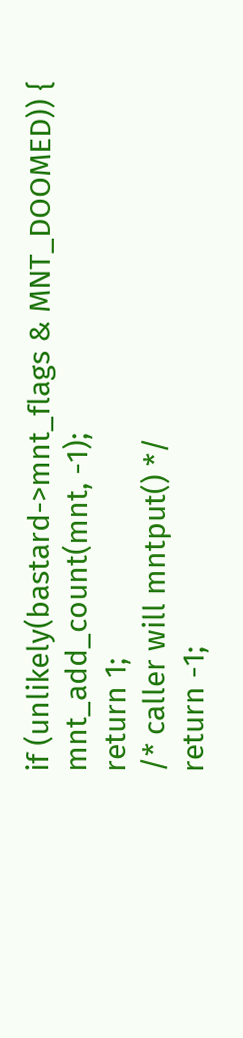if (unlikely(bastard->mnt_flags & MNT_DOOMED)) {
mnt_add_count(mnt, -1);
return 1;
/* caller will mntput() */
return -1;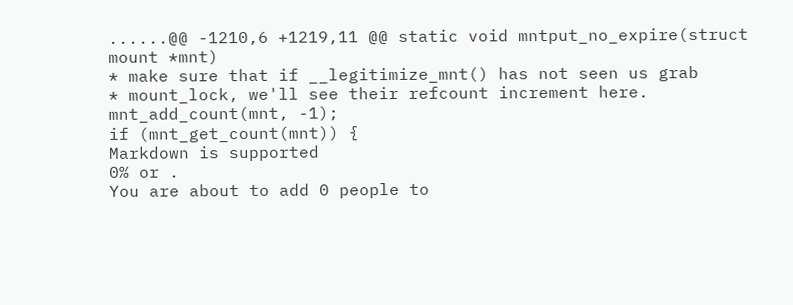......@@ -1210,6 +1219,11 @@ static void mntput_no_expire(struct mount *mnt)
* make sure that if __legitimize_mnt() has not seen us grab
* mount_lock, we'll see their refcount increment here.
mnt_add_count(mnt, -1);
if (mnt_get_count(mnt)) {
Markdown is supported
0% or .
You are about to add 0 people to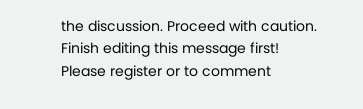the discussion. Proceed with caution.
Finish editing this message first!
Please register or to comment